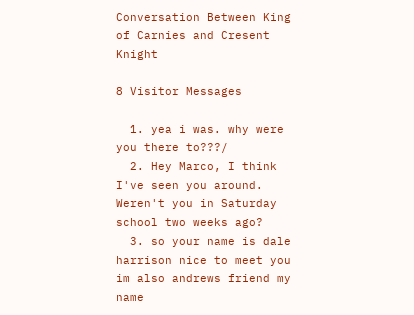Conversation Between King of Carnies and Cresent Knight

8 Visitor Messages

  1. yea i was. why were you there to???/
  2. Hey Marco, I think I've seen you around. Weren't you in Saturday school two weeks ago?
  3. so your name is dale harrison nice to meet you im also andrews friend my name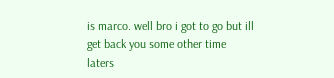is marco. well bro i got to go but ill get back you some other time laters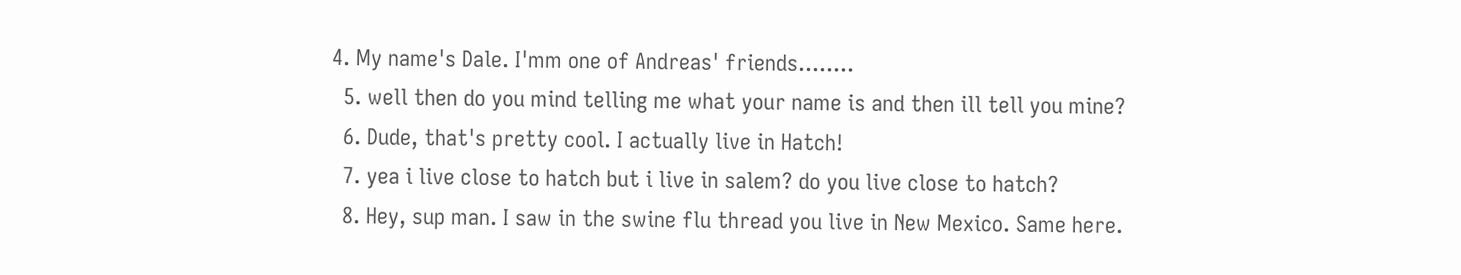4. My name's Dale. I'mm one of Andreas' friends........
  5. well then do you mind telling me what your name is and then ill tell you mine?
  6. Dude, that's pretty cool. I actually live in Hatch!
  7. yea i live close to hatch but i live in salem? do you live close to hatch?
  8. Hey, sup man. I saw in the swine flu thread you live in New Mexico. Same here.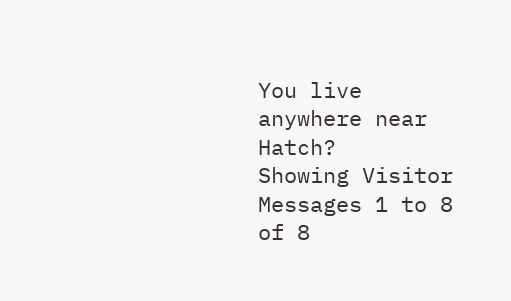You live anywhere near Hatch?
Showing Visitor Messages 1 to 8 of 8